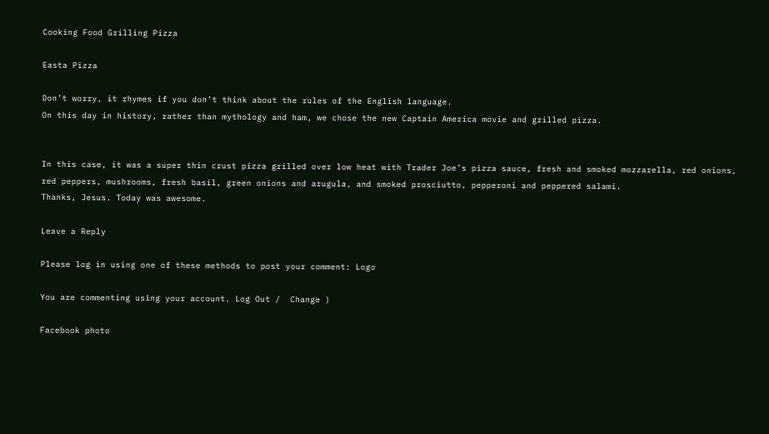Cooking Food Grilling Pizza

Easta Pizza

Don’t worry, it rhymes if you don’t think about the rules of the English language.
On this day in history, rather than mythology and ham, we chose the new Captain America movie and grilled pizza.


In this case, it was a super thin crust pizza grilled over low heat with Trader Joe’s pizza sauce, fresh and smoked mozzarella, red onions, red peppers, mushrooms, fresh basil, green onions and arugula, and smoked prosciutto, pepperoni and peppered salami.
Thanks, Jesus. Today was awesome.

Leave a Reply

Please log in using one of these methods to post your comment: Logo

You are commenting using your account. Log Out /  Change )

Facebook photo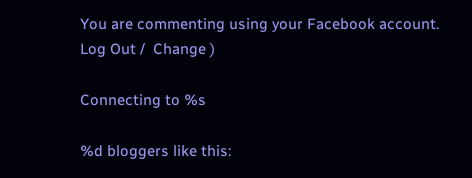You are commenting using your Facebook account. Log Out /  Change )

Connecting to %s

%d bloggers like this: